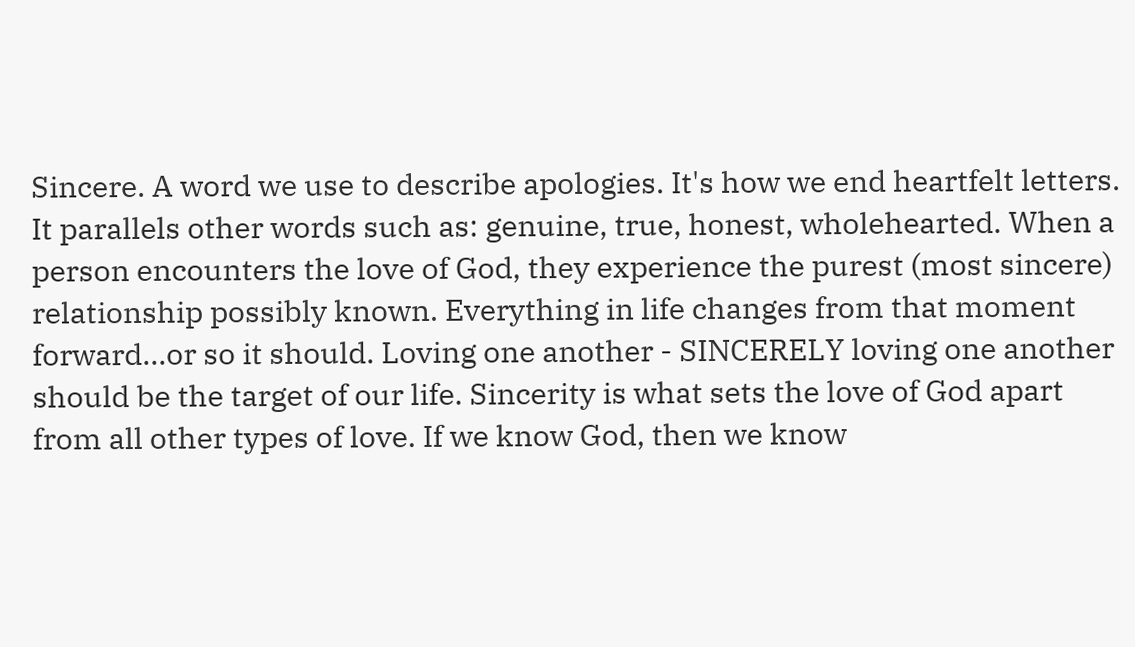Sincere. A word we use to describe apologies. It's how we end heartfelt letters. It parallels other words such as: genuine, true, honest, wholehearted. When a person encounters the love of God, they experience the purest (most sincere) relationship possibly known. Everything in life changes from that moment forward...or so it should. Loving one another - SINCERELY loving one another should be the target of our life. Sincerity is what sets the love of God apart from all other types of love. If we know God, then we know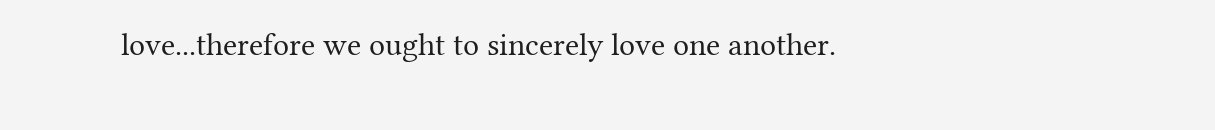love...therefore we ought to sincerely love one another.